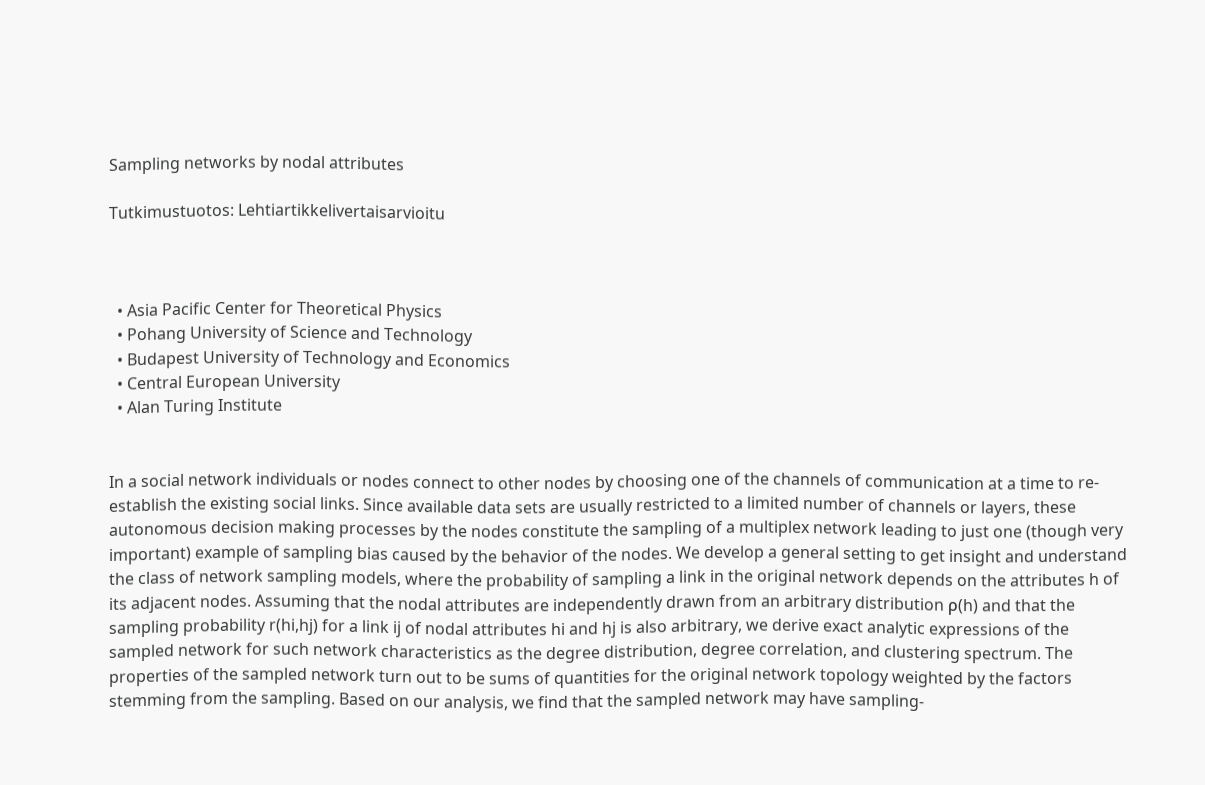Sampling networks by nodal attributes

Tutkimustuotos: Lehtiartikkelivertaisarvioitu



  • Asia Pacific Center for Theoretical Physics
  • Pohang University of Science and Technology
  • Budapest University of Technology and Economics
  • Central European University
  • Alan Turing Institute


In a social network individuals or nodes connect to other nodes by choosing one of the channels of communication at a time to re-establish the existing social links. Since available data sets are usually restricted to a limited number of channels or layers, these autonomous decision making processes by the nodes constitute the sampling of a multiplex network leading to just one (though very important) example of sampling bias caused by the behavior of the nodes. We develop a general setting to get insight and understand the class of network sampling models, where the probability of sampling a link in the original network depends on the attributes h of its adjacent nodes. Assuming that the nodal attributes are independently drawn from an arbitrary distribution ρ(h) and that the sampling probability r(hi,hj) for a link ij of nodal attributes hi and hj is also arbitrary, we derive exact analytic expressions of the sampled network for such network characteristics as the degree distribution, degree correlation, and clustering spectrum. The properties of the sampled network turn out to be sums of quantities for the original network topology weighted by the factors stemming from the sampling. Based on our analysis, we find that the sampled network may have sampling-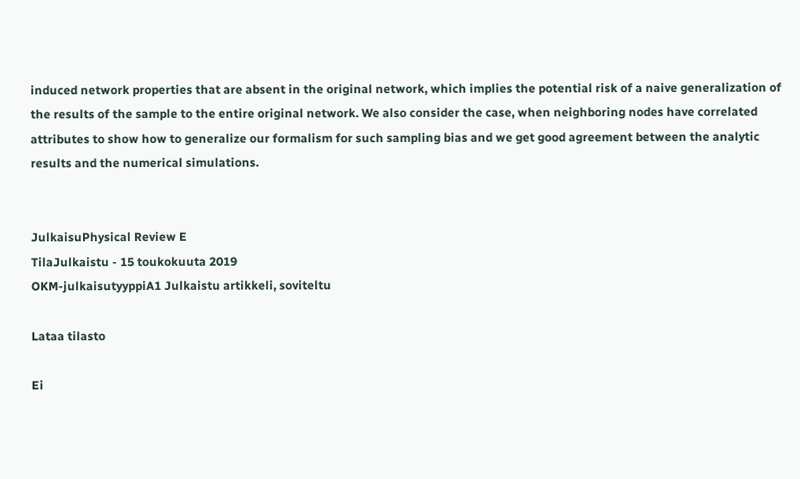induced network properties that are absent in the original network, which implies the potential risk of a naive generalization of the results of the sample to the entire original network. We also consider the case, when neighboring nodes have correlated attributes to show how to generalize our formalism for such sampling bias and we get good agreement between the analytic results and the numerical simulations.


JulkaisuPhysical Review E
TilaJulkaistu - 15 toukokuuta 2019
OKM-julkaisutyyppiA1 Julkaistu artikkeli, soviteltu

Lataa tilasto

Ei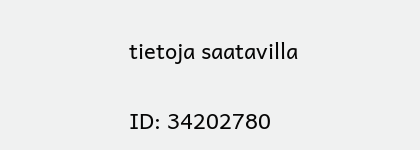tietoja saatavilla

ID: 34202780